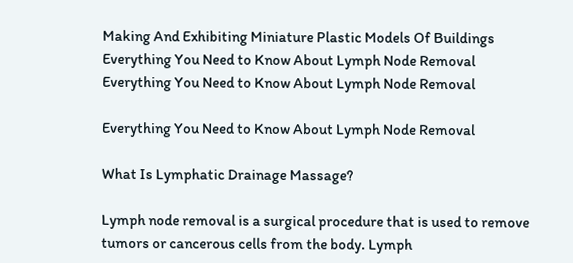Making And Exhibiting Miniature Plastic Models Of Buildings
Everything You Need to Know About Lymph Node Removal
Everything You Need to Know About Lymph Node Removal

Everything You Need to Know About Lymph Node Removal

What Is Lymphatic Drainage Massage?

Lymph node removal is a surgical procedure that is used to remove tumors or cancerous cells from the body. Lymph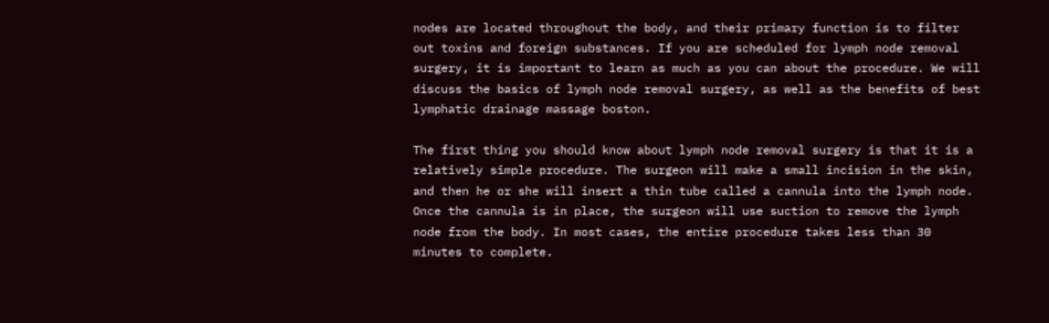nodes are located throughout the body, and their primary function is to filter out toxins and foreign substances. If you are scheduled for lymph node removal surgery, it is important to learn as much as you can about the procedure. We will discuss the basics of lymph node removal surgery, as well as the benefits of best lymphatic drainage massage boston.

The first thing you should know about lymph node removal surgery is that it is a relatively simple procedure. The surgeon will make a small incision in the skin, and then he or she will insert a thin tube called a cannula into the lymph node. Once the cannula is in place, the surgeon will use suction to remove the lymph node from the body. In most cases, the entire procedure takes less than 30 minutes to complete.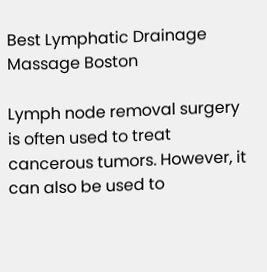Best Lymphatic Drainage Massage Boston

Lymph node removal surgery is often used to treat cancerous tumors. However, it can also be used to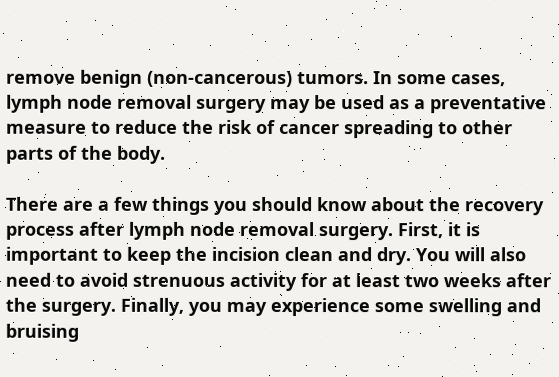remove benign (non-cancerous) tumors. In some cases, lymph node removal surgery may be used as a preventative measure to reduce the risk of cancer spreading to other parts of the body.

There are a few things you should know about the recovery process after lymph node removal surgery. First, it is important to keep the incision clean and dry. You will also need to avoid strenuous activity for at least two weeks after the surgery. Finally, you may experience some swelling and bruising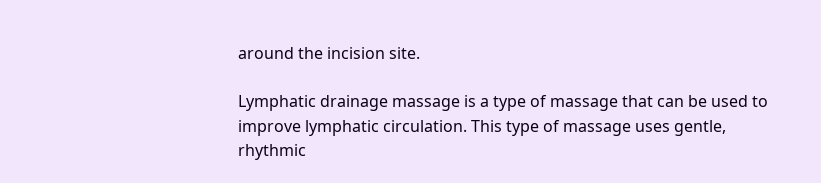around the incision site.

Lymphatic drainage massage is a type of massage that can be used to improve lymphatic circulation. This type of massage uses gentle, rhythmic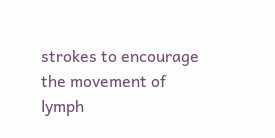strokes to encourage the movement of lymph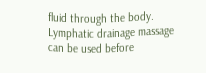fluid through the body. Lymphatic drainage massage can be used before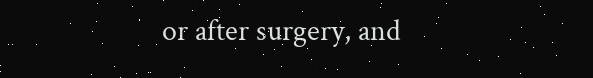or after surgery, and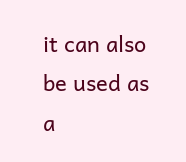it can also be used as a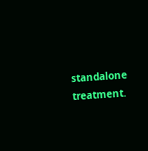standalone treatment.